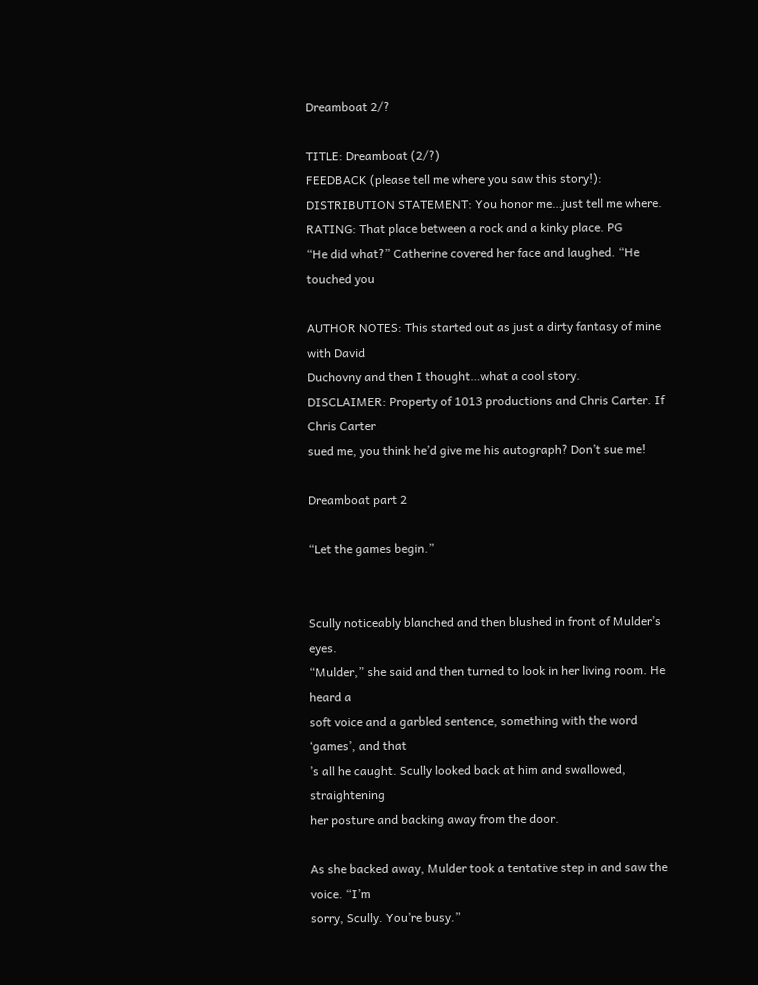Dreamboat 2/?

TITLE: Dreamboat (2/?)
FEEDBACK (please tell me where you saw this story!):
DISTRIBUTION STATEMENT: You honor me…just tell me where.
RATING: That place between a rock and a kinky place. PG
“He did what?” Catherine covered her face and laughed. “He touched you

AUTHOR NOTES: This started out as just a dirty fantasy of mine with David
Duchovny and then I thought…what a cool story.
DISCLAIMER: Property of 1013 productions and Chris Carter. If Chris Carter
sued me, you think he’d give me his autograph? Don’t sue me!

Dreamboat part 2

“Let the games begin.”


Scully noticeably blanched and then blushed in front of Mulder’s eyes.
“Mulder,” she said and then turned to look in her living room. He heard a
soft voice and a garbled sentence, something with the word ‘games’, and that
’s all he caught. Scully looked back at him and swallowed, straightening
her posture and backing away from the door.

As she backed away, Mulder took a tentative step in and saw the voice. “I’m
sorry, Scully. You’re busy.”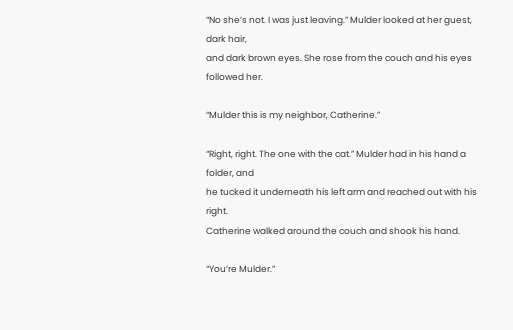“No she’s not. I was just leaving.” Mulder looked at her guest, dark hair,
and dark brown eyes. She rose from the couch and his eyes followed her.

“Mulder this is my neighbor, Catherine.”

“Right, right. The one with the cat.” Mulder had in his hand a folder, and
he tucked it underneath his left arm and reached out with his right.
Catherine walked around the couch and shook his hand.

“You’re Mulder.”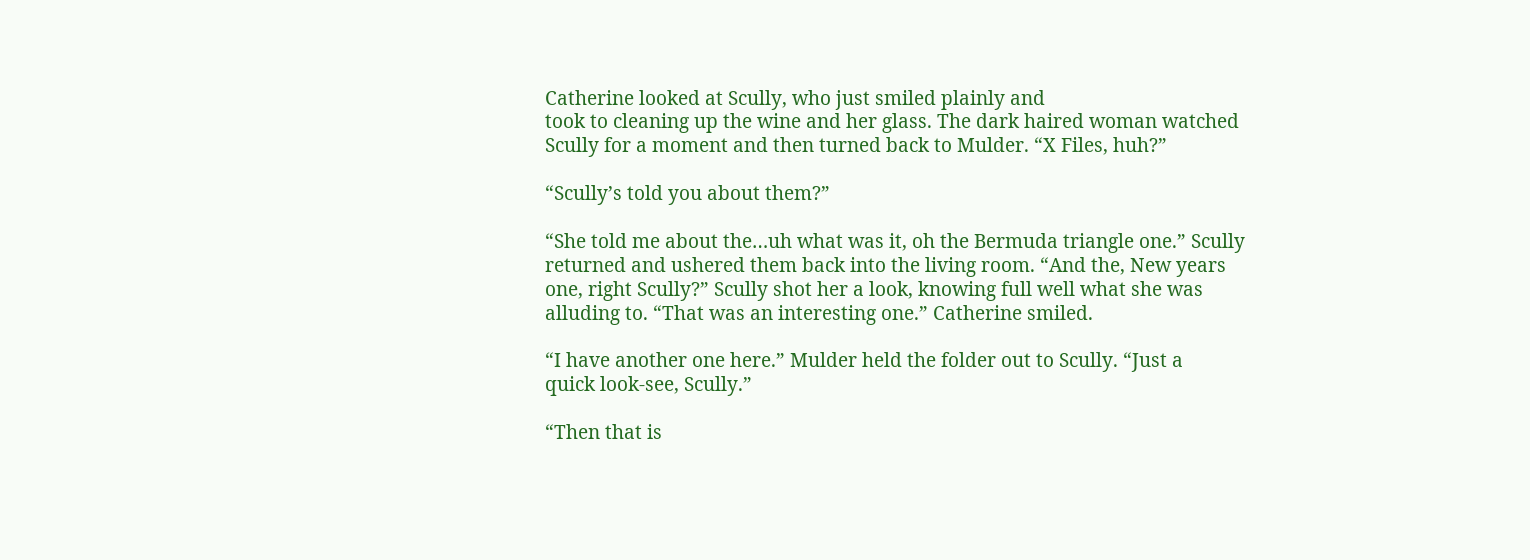Catherine looked at Scully, who just smiled plainly and
took to cleaning up the wine and her glass. The dark haired woman watched
Scully for a moment and then turned back to Mulder. “X Files, huh?”

“Scully’s told you about them?”

“She told me about the…uh what was it, oh the Bermuda triangle one.” Scully
returned and ushered them back into the living room. “And the, New years
one, right Scully?” Scully shot her a look, knowing full well what she was
alluding to. “That was an interesting one.” Catherine smiled.

“I have another one here.” Mulder held the folder out to Scully. “Just a
quick look-see, Scully.”

“Then that is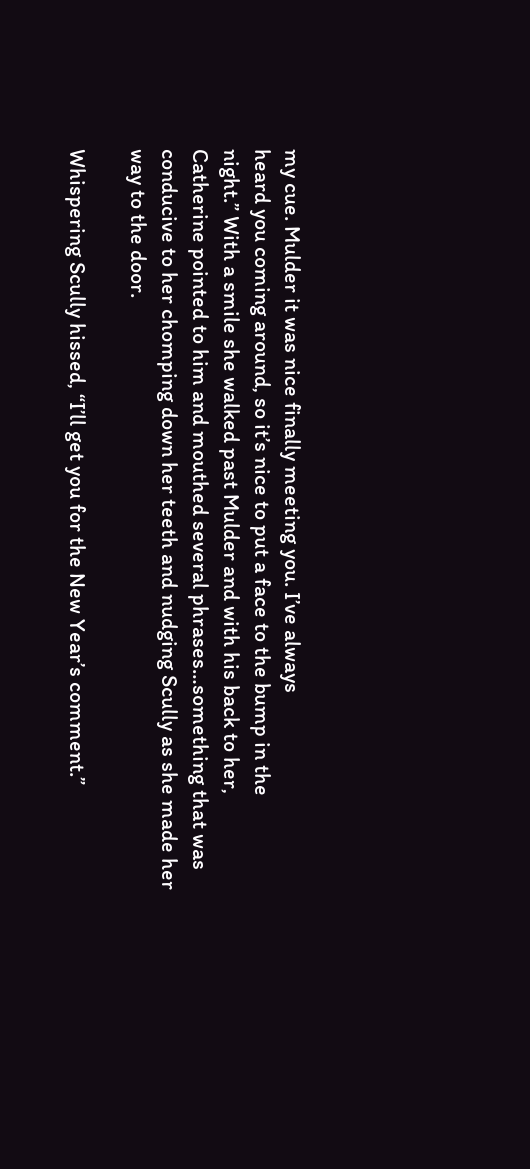my cue. Mulder it was nice finally meeting you. I’ve always
heard you coming around, so it’s nice to put a face to the bump in the
night.” With a smile she walked past Mulder and with his back to her,
Catherine pointed to him and mouthed several phrases…something that was
conducive to her chomping down her teeth and nudging Scully as she made her
way to the door.

Whispering Scully hissed, “I’ll get you for the New Year’s comment.”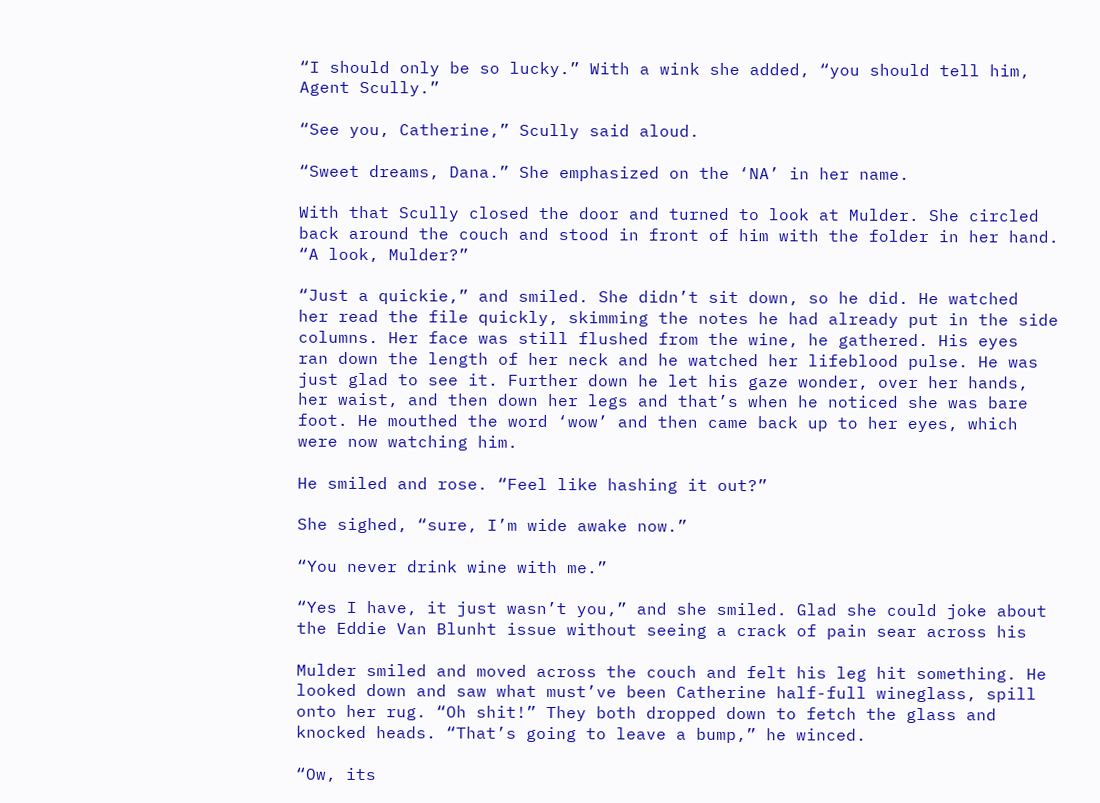“I should only be so lucky.” With a wink she added, “you should tell him,
Agent Scully.”

“See you, Catherine,” Scully said aloud.

“Sweet dreams, Dana.” She emphasized on the ‘NA’ in her name.

With that Scully closed the door and turned to look at Mulder. She circled
back around the couch and stood in front of him with the folder in her hand.
“A look, Mulder?”

“Just a quickie,” and smiled. She didn’t sit down, so he did. He watched
her read the file quickly, skimming the notes he had already put in the side
columns. Her face was still flushed from the wine, he gathered. His eyes
ran down the length of her neck and he watched her lifeblood pulse. He was
just glad to see it. Further down he let his gaze wonder, over her hands,
her waist, and then down her legs and that’s when he noticed she was bare
foot. He mouthed the word ‘wow’ and then came back up to her eyes, which
were now watching him.

He smiled and rose. “Feel like hashing it out?”

She sighed, “sure, I’m wide awake now.”

“You never drink wine with me.”

“Yes I have, it just wasn’t you,” and she smiled. Glad she could joke about
the Eddie Van Blunht issue without seeing a crack of pain sear across his

Mulder smiled and moved across the couch and felt his leg hit something. He
looked down and saw what must’ve been Catherine half-full wineglass, spill
onto her rug. “Oh shit!” They both dropped down to fetch the glass and
knocked heads. “That’s going to leave a bump,” he winced.

“Ow, its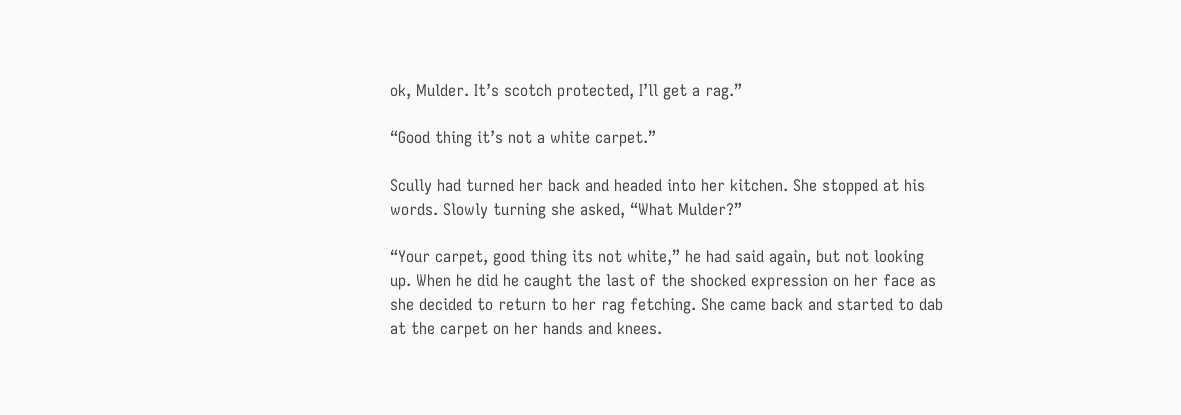ok, Mulder. It’s scotch protected, I’ll get a rag.”

“Good thing it’s not a white carpet.”

Scully had turned her back and headed into her kitchen. She stopped at his
words. Slowly turning she asked, “What Mulder?”

“Your carpet, good thing its not white,” he had said again, but not looking
up. When he did he caught the last of the shocked expression on her face as
she decided to return to her rag fetching. She came back and started to dab
at the carpet on her hands and knees.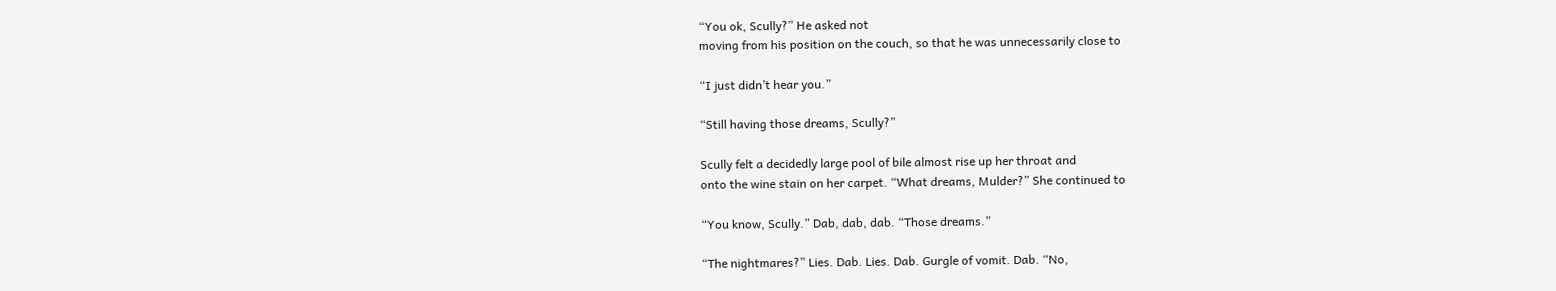“You ok, Scully?” He asked not
moving from his position on the couch, so that he was unnecessarily close to

“I just didn’t hear you.”

“Still having those dreams, Scully?”

Scully felt a decidedly large pool of bile almost rise up her throat and
onto the wine stain on her carpet. “What dreams, Mulder?” She continued to

“You know, Scully.” Dab, dab, dab. “Those dreams.”

“The nightmares?” Lies. Dab. Lies. Dab. Gurgle of vomit. Dab. “No,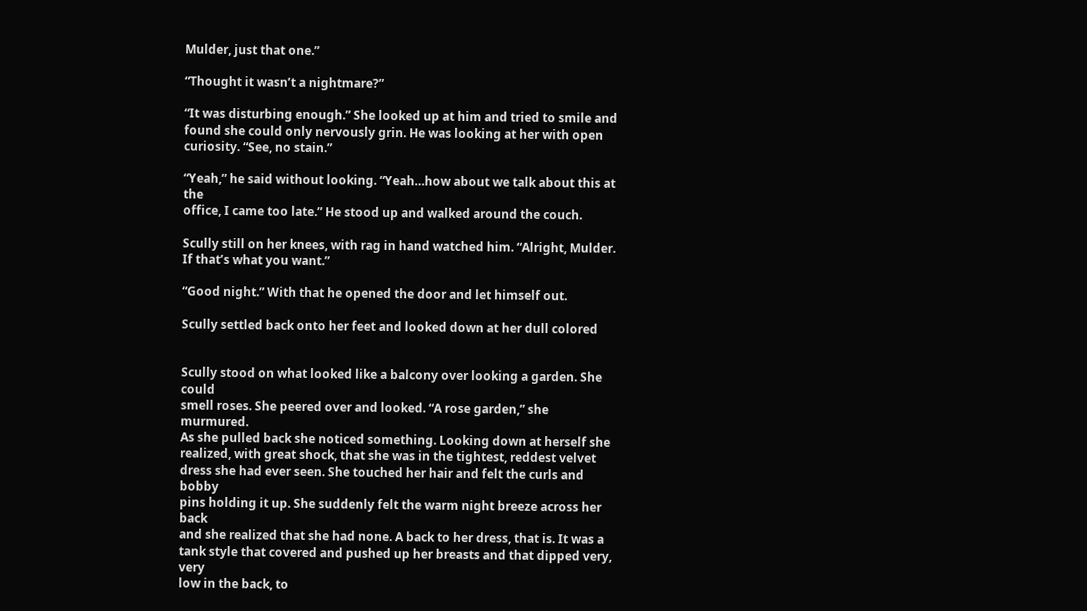Mulder, just that one.”

“Thought it wasn’t a nightmare?”

“It was disturbing enough.” She looked up at him and tried to smile and
found she could only nervously grin. He was looking at her with open
curiosity. “See, no stain.”

“Yeah,” he said without looking. “Yeah…how about we talk about this at the
office, I came too late.” He stood up and walked around the couch.

Scully still on her knees, with rag in hand watched him. “Alright, Mulder.
If that’s what you want.”

“Good night.” With that he opened the door and let himself out.

Scully settled back onto her feet and looked down at her dull colored


Scully stood on what looked like a balcony over looking a garden. She could
smell roses. She peered over and looked. “A rose garden,” she murmured.
As she pulled back she noticed something. Looking down at herself she
realized, with great shock, that she was in the tightest, reddest velvet
dress she had ever seen. She touched her hair and felt the curls and bobby
pins holding it up. She suddenly felt the warm night breeze across her back
and she realized that she had none. A back to her dress, that is. It was a
tank style that covered and pushed up her breasts and that dipped very, very
low in the back, to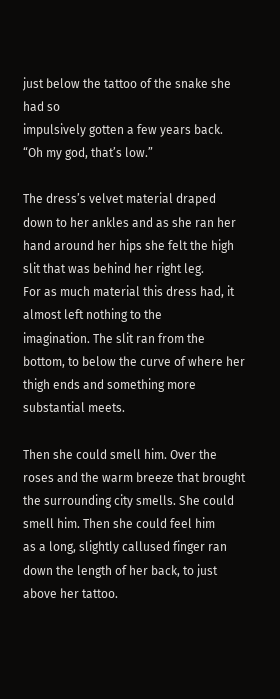just below the tattoo of the snake she had so
impulsively gotten a few years back. “Oh my god, that’s low.”

The dress’s velvet material draped down to her ankles and as she ran her
hand around her hips she felt the high slit that was behind her right leg.
For as much material this dress had, it almost left nothing to the
imagination. The slit ran from the bottom, to below the curve of where her
thigh ends and something more substantial meets.

Then she could smell him. Over the roses and the warm breeze that brought
the surrounding city smells. She could smell him. Then she could feel him
as a long, slightly callused finger ran down the length of her back, to just
above her tattoo.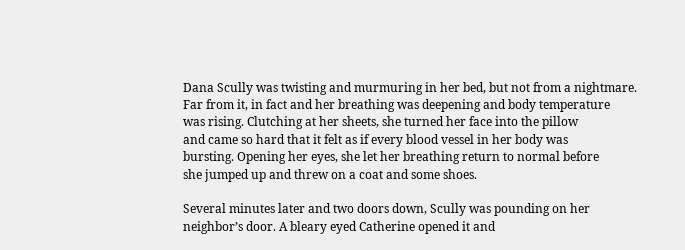Dana Scully was twisting and murmuring in her bed, but not from a nightmare.
Far from it, in fact and her breathing was deepening and body temperature
was rising. Clutching at her sheets, she turned her face into the pillow
and came so hard that it felt as if every blood vessel in her body was
bursting. Opening her eyes, she let her breathing return to normal before
she jumped up and threw on a coat and some shoes.

Several minutes later and two doors down, Scully was pounding on her
neighbor’s door. A bleary eyed Catherine opened it and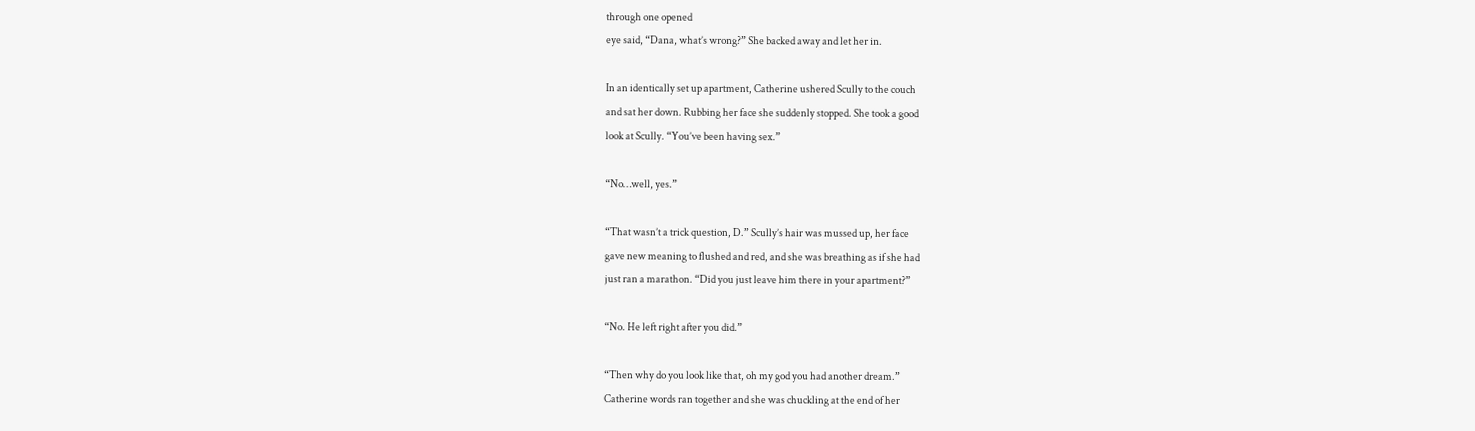through one opened
eye said, “Dana, what’s wrong?” She backed away and let her in.

In an identically set up apartment, Catherine ushered Scully to the couch
and sat her down. Rubbing her face she suddenly stopped. She took a good
look at Scully. “You’ve been having sex.”

“No…well, yes.”

“That wasn’t a trick question, D.” Scully’s hair was mussed up, her face
gave new meaning to flushed and red, and she was breathing as if she had
just ran a marathon. “Did you just leave him there in your apartment?”

“No. He left right after you did.”

“Then why do you look like that, oh my god you had another dream.”
Catherine words ran together and she was chuckling at the end of her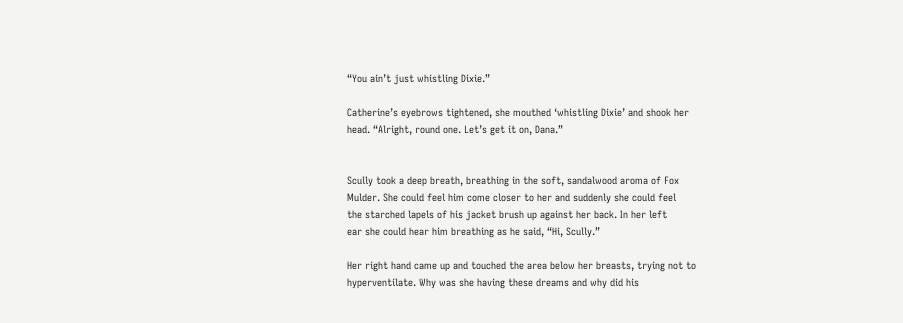“You ain’t just whistling Dixie.”

Catherine’s eyebrows tightened, she mouthed ‘whistling Dixie’ and shook her
head. “Alright, round one. Let’s get it on, Dana.”


Scully took a deep breath, breathing in the soft, sandalwood aroma of Fox
Mulder. She could feel him come closer to her and suddenly she could feel
the starched lapels of his jacket brush up against her back. In her left
ear she could hear him breathing as he said, “Hi, Scully.”

Her right hand came up and touched the area below her breasts, trying not to
hyperventilate. Why was she having these dreams and why did his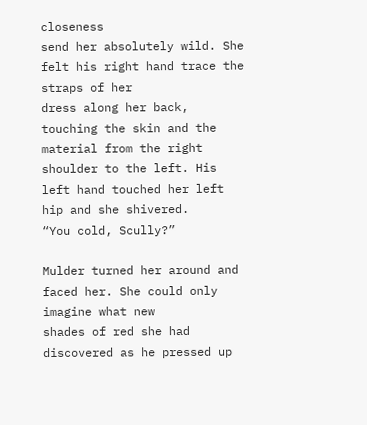closeness
send her absolutely wild. She felt his right hand trace the straps of her
dress along her back, touching the skin and the material from the right
shoulder to the left. His left hand touched her left hip and she shivered.
“You cold, Scully?”

Mulder turned her around and faced her. She could only imagine what new
shades of red she had discovered as he pressed up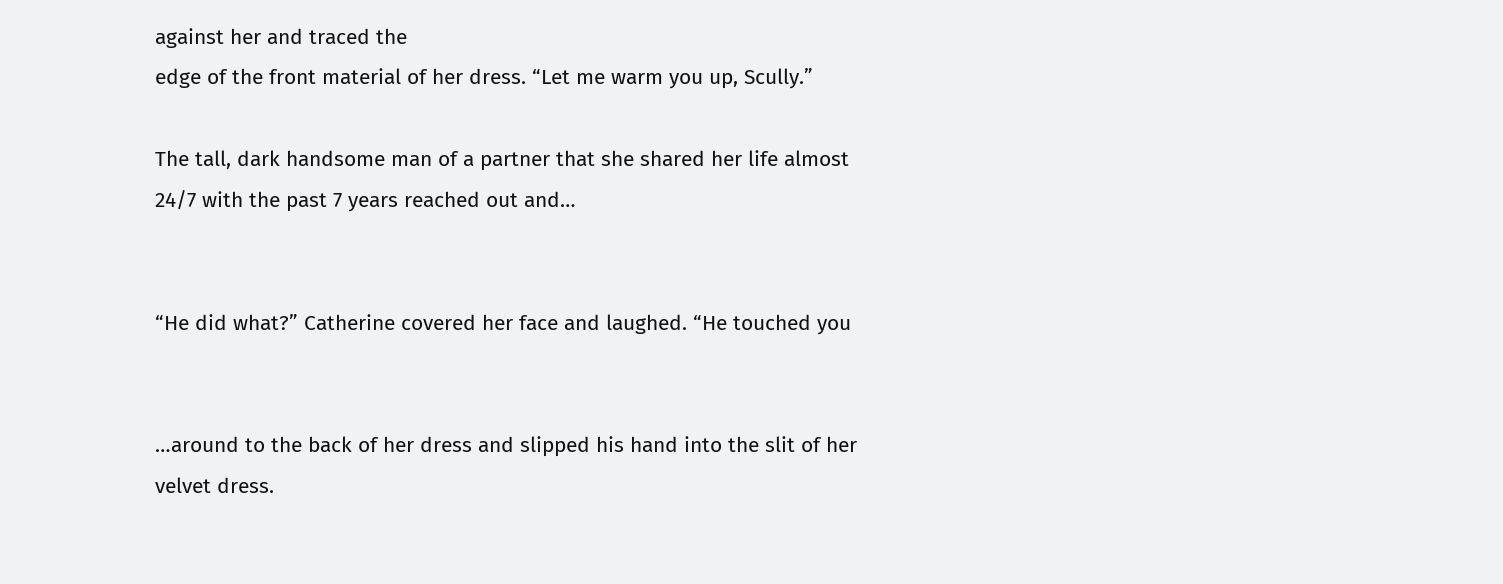against her and traced the
edge of the front material of her dress. “Let me warm you up, Scully.”

The tall, dark handsome man of a partner that she shared her life almost
24/7 with the past 7 years reached out and…


“He did what?” Catherine covered her face and laughed. “He touched you


…around to the back of her dress and slipped his hand into the slit of her
velvet dress.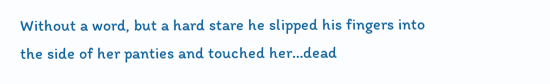Without a word, but a hard stare he slipped his fingers into
the side of her panties and touched her…dead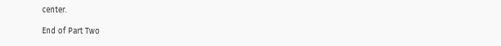center.

End of Part Two